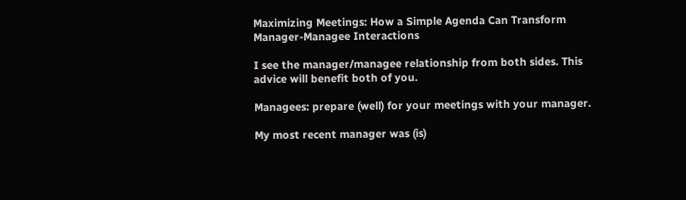Maximizing Meetings: How a Simple Agenda Can Transform Manager-Managee Interactions

I see the manager/managee relationship from both sides. This advice will benefit both of you.

Managees: prepare (well) for your meetings with your manager.

My most recent manager was (is)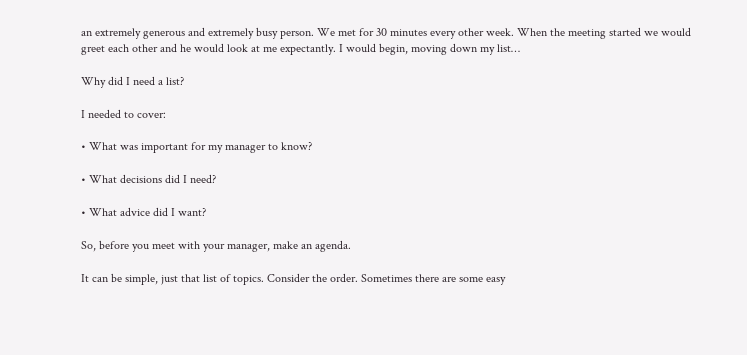an extremely generous and extremely busy person. We met for 30 minutes every other week. When the meeting started we would greet each other and he would look at me expectantly. I would begin, moving down my list…

Why did I need a list?

I needed to cover:

• What was important for my manager to know?

• What decisions did I need?

• What advice did I want?

So, before you meet with your manager, make an agenda.

It can be simple, just that list of topics. Consider the order. Sometimes there are some easy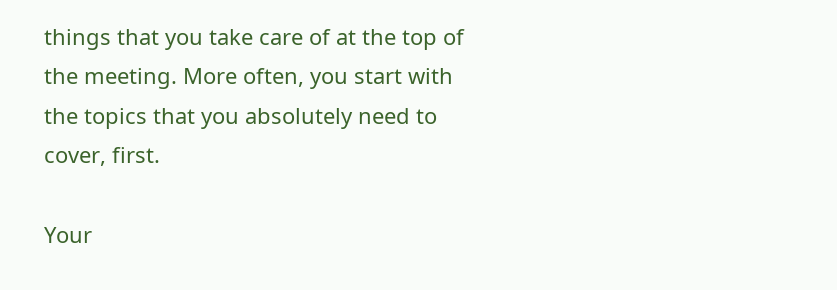things that you take care of at the top of the meeting. More often, you start with the topics that you absolutely need to cover, first.

Your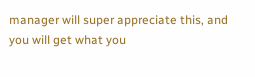manager will super appreciate this, and you will get what you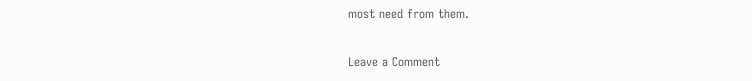most need from them.

Leave a Comment